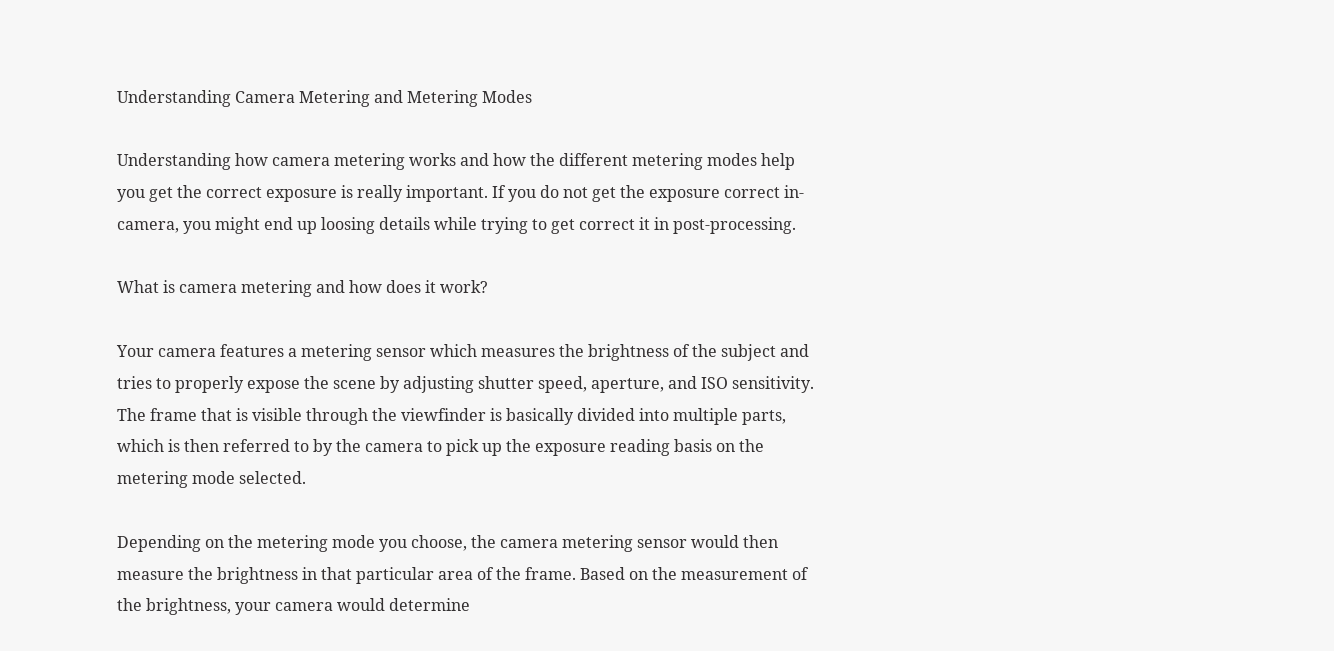Understanding Camera Metering and Metering Modes

Understanding how camera metering works and how the different metering modes help you get the correct exposure is really important. If you do not get the exposure correct in-camera, you might end up loosing details while trying to get correct it in post-processing.

What is camera metering and how does it work?

Your camera features a metering sensor which measures the brightness of the subject and tries to properly expose the scene by adjusting shutter speed, aperture, and ISO sensitivity. The frame that is visible through the viewfinder is basically divided into multiple parts, which is then referred to by the camera to pick up the exposure reading basis on the metering mode selected.

Depending on the metering mode you choose, the camera metering sensor would then measure the brightness in that particular area of the frame. Based on the measurement of the brightness, your camera would determine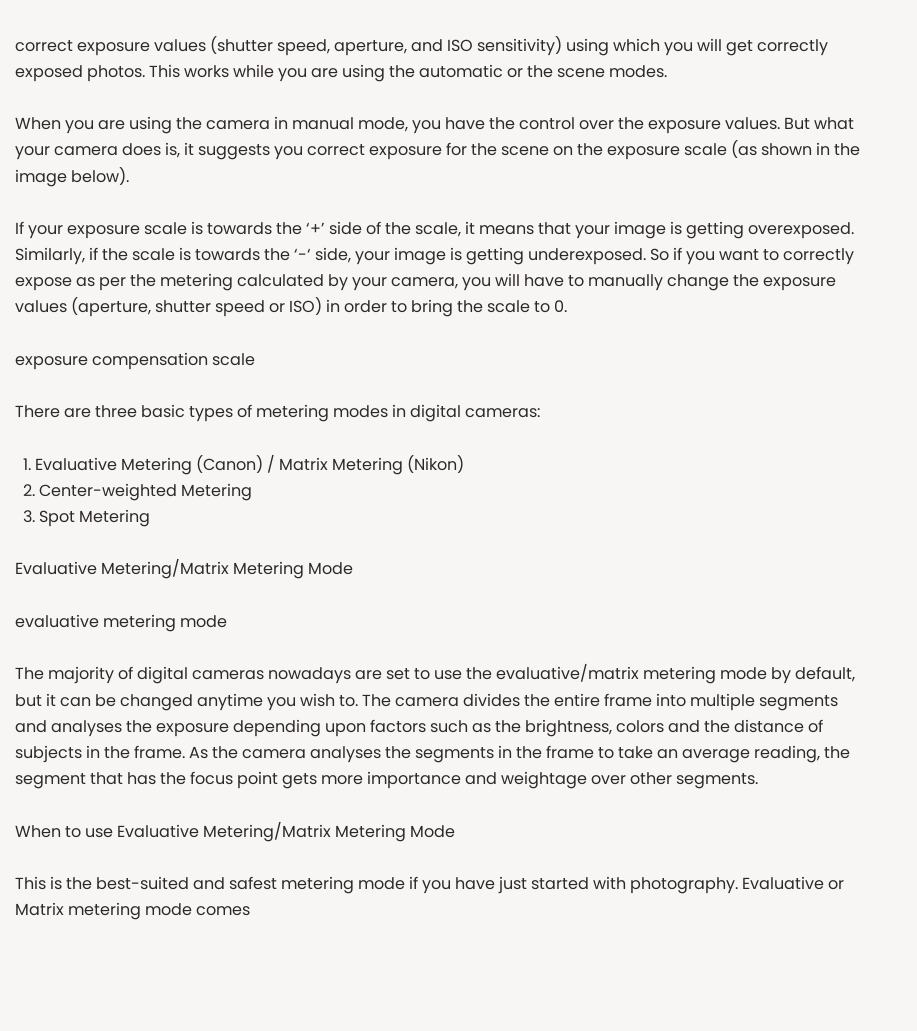correct exposure values (shutter speed, aperture, and ISO sensitivity) using which you will get correctly exposed photos. This works while you are using the automatic or the scene modes.

When you are using the camera in manual mode, you have the control over the exposure values. But what your camera does is, it suggests you correct exposure for the scene on the exposure scale (as shown in the image below).

If your exposure scale is towards the ‘+’ side of the scale, it means that your image is getting overexposed. Similarly, if the scale is towards the ‘-‘ side, your image is getting underexposed. So if you want to correctly expose as per the metering calculated by your camera, you will have to manually change the exposure values (aperture, shutter speed or ISO) in order to bring the scale to 0.

exposure compensation scale

There are three basic types of metering modes in digital cameras:

  1. Evaluative Metering (Canon) / Matrix Metering (Nikon)
  2. Center-weighted Metering
  3. Spot Metering

Evaluative Metering/Matrix Metering Mode

evaluative metering mode

The majority of digital cameras nowadays are set to use the evaluative/matrix metering mode by default, but it can be changed anytime you wish to. The camera divides the entire frame into multiple segments and analyses the exposure depending upon factors such as the brightness, colors and the distance of subjects in the frame. As the camera analyses the segments in the frame to take an average reading, the segment that has the focus point gets more importance and weightage over other segments.

When to use Evaluative Metering/Matrix Metering Mode

This is the best-suited and safest metering mode if you have just started with photography. Evaluative or Matrix metering mode comes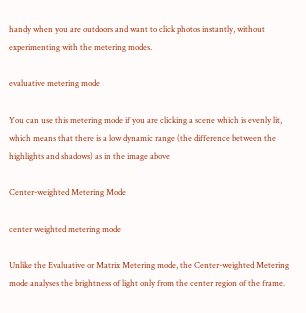handy when you are outdoors and want to click photos instantly, without experimenting with the metering modes.

evaluative metering mode

You can use this metering mode if you are clicking a scene which is evenly lit, which means that there is a low dynamic range (the difference between the highlights and shadows) as in the image above

Center-weighted Metering Mode

center weighted metering mode

Unlike the Evaluative or Matrix Metering mode, the Center-weighted Metering mode analyses the brightness of light only from the center region of the frame.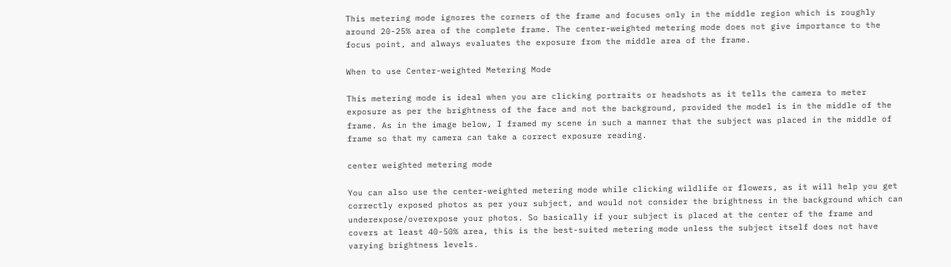This metering mode ignores the corners of the frame and focuses only in the middle region which is roughly around 20-25% area of the complete frame. The center-weighted metering mode does not give importance to the focus point, and always evaluates the exposure from the middle area of the frame.

When to use Center-weighted Metering Mode

This metering mode is ideal when you are clicking portraits or headshots as it tells the camera to meter exposure as per the brightness of the face and not the background, provided the model is in the middle of the frame. As in the image below, I framed my scene in such a manner that the subject was placed in the middle of frame so that my camera can take a correct exposure reading.

center weighted metering mode

You can also use the center-weighted metering mode while clicking wildlife or flowers, as it will help you get correctly exposed photos as per your subject, and would not consider the brightness in the background which can underexpose/overexpose your photos. So basically if your subject is placed at the center of the frame and covers at least 40-50% area, this is the best-suited metering mode unless the subject itself does not have varying brightness levels.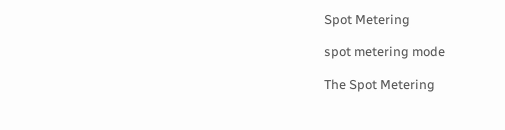Spot Metering

spot metering mode

The Spot Metering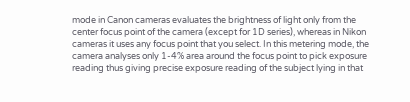mode in Canon cameras evaluates the brightness of light only from the center focus point of the camera (except for 1D series), whereas in Nikon cameras it uses any focus point that you select. In this metering mode, the camera analyses only 1-4% area around the focus point to pick exposure reading thus giving precise exposure reading of the subject lying in that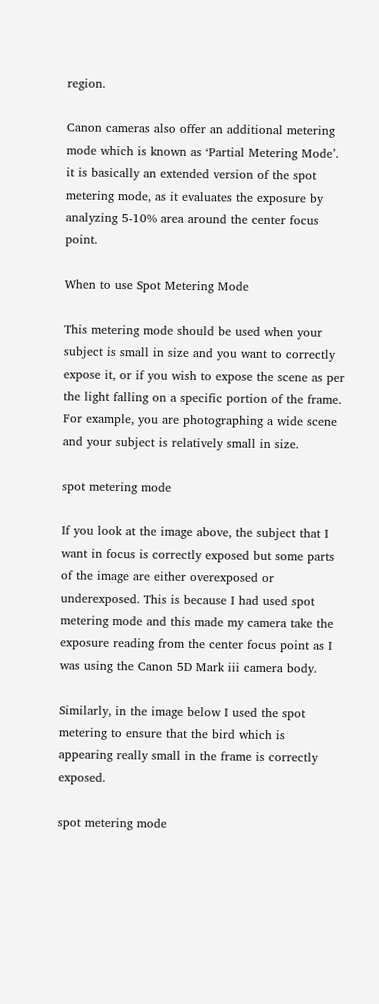region.

Canon cameras also offer an additional metering mode which is known as ‘Partial Metering Mode’. it is basically an extended version of the spot metering mode, as it evaluates the exposure by analyzing 5-10% area around the center focus point.

When to use Spot Metering Mode

This metering mode should be used when your subject is small in size and you want to correctly expose it, or if you wish to expose the scene as per the light falling on a specific portion of the frame. For example, you are photographing a wide scene and your subject is relatively small in size.

spot metering mode

If you look at the image above, the subject that I want in focus is correctly exposed but some parts of the image are either overexposed or underexposed. This is because I had used spot metering mode and this made my camera take the exposure reading from the center focus point as I was using the Canon 5D Mark iii camera body.

Similarly, in the image below I used the spot metering to ensure that the bird which is appearing really small in the frame is correctly exposed.

spot metering mode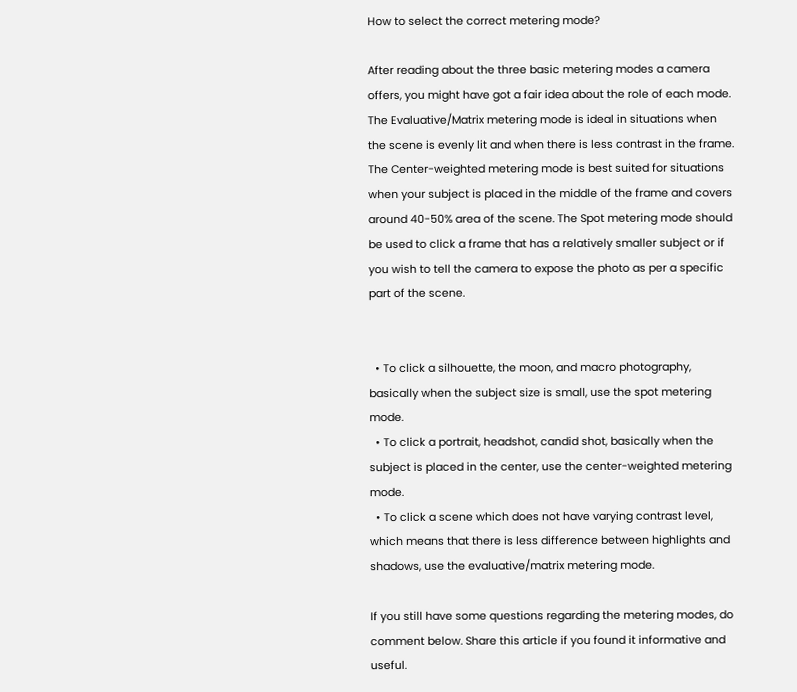How to select the correct metering mode?

After reading about the three basic metering modes a camera offers, you might have got a fair idea about the role of each mode. The Evaluative/Matrix metering mode is ideal in situations when the scene is evenly lit and when there is less contrast in the frame. The Center-weighted metering mode is best suited for situations when your subject is placed in the middle of the frame and covers around 40-50% area of the scene. The Spot metering mode should be used to click a frame that has a relatively smaller subject or if you wish to tell the camera to expose the photo as per a specific part of the scene.


  • To click a silhouette, the moon, and macro photography, basically when the subject size is small, use the spot metering mode.
  • To click a portrait, headshot, candid shot, basically when the subject is placed in the center, use the center-weighted metering mode.
  • To click a scene which does not have varying contrast level, which means that there is less difference between highlights and shadows, use the evaluative/matrix metering mode.

If you still have some questions regarding the metering modes, do comment below. Share this article if you found it informative and useful.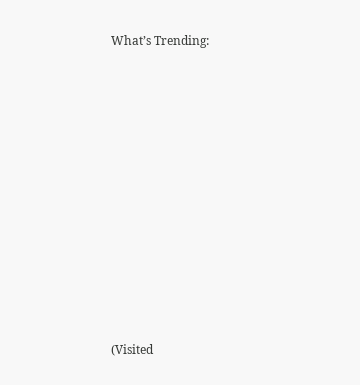What’s Trending:











(Visited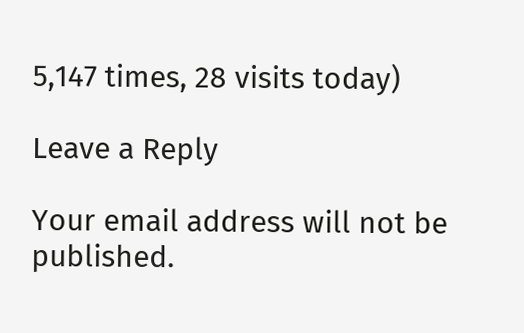5,147 times, 28 visits today)

Leave a Reply

Your email address will not be published.